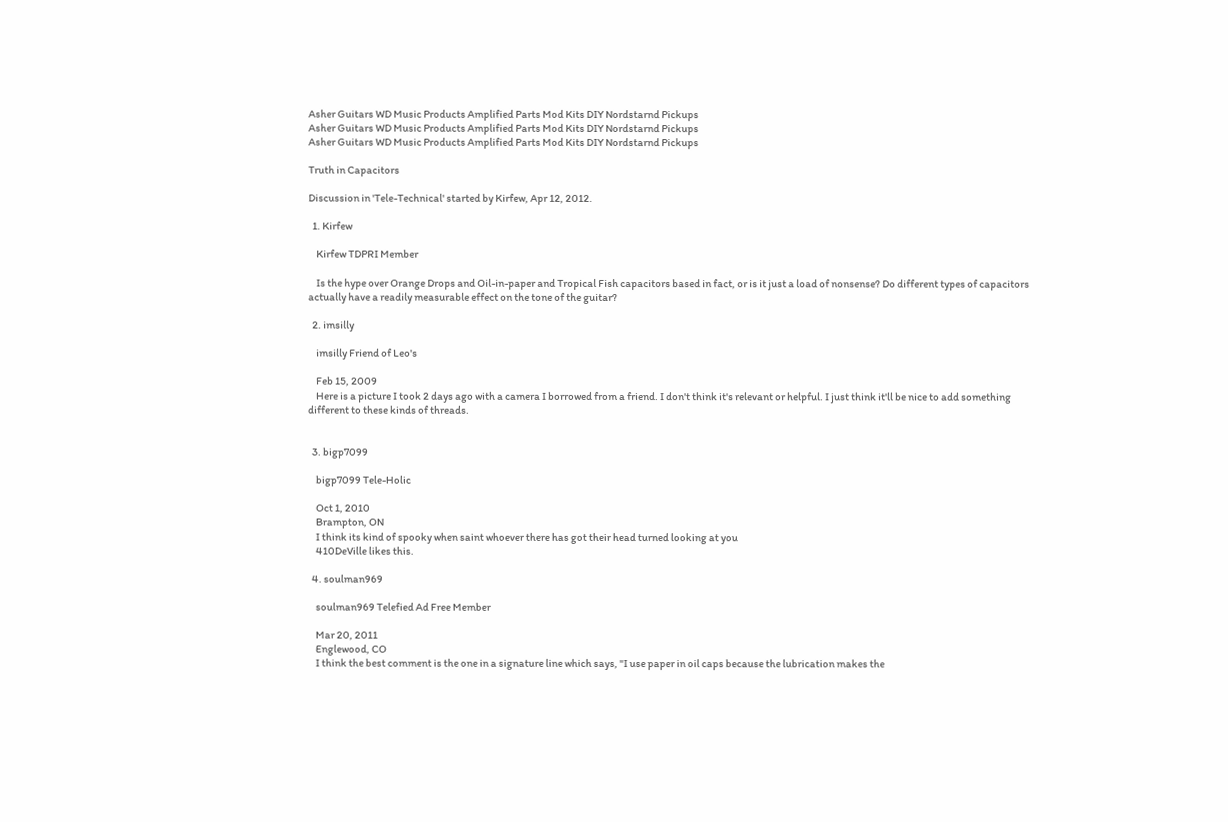Asher Guitars WD Music Products Amplified Parts Mod Kits DIY Nordstarnd Pickups
Asher Guitars WD Music Products Amplified Parts Mod Kits DIY Nordstarnd Pickups
Asher Guitars WD Music Products Amplified Parts Mod Kits DIY Nordstarnd Pickups

Truth in Capacitors

Discussion in 'Tele-Technical' started by Kirfew, Apr 12, 2012.

  1. Kirfew

    Kirfew TDPRI Member

    Is the hype over Orange Drops and Oil-in-paper and Tropical Fish capacitors based in fact, or is it just a load of nonsense? Do different types of capacitors actually have a readily measurable effect on the tone of the guitar?

  2. imsilly

    imsilly Friend of Leo's

    Feb 15, 2009
    Here is a picture I took 2 days ago with a camera I borrowed from a friend. I don't think it's relevant or helpful. I just think it'll be nice to add something different to these kinds of threads.


  3. bigp7099

    bigp7099 Tele-Holic

    Oct 1, 2010
    Brampton, ON
    I think its kind of spooky when saint whoever there has got their head turned looking at you
    410DeVille likes this.

  4. soulman969

    soulman969 Telefied Ad Free Member

    Mar 20, 2011
    Englewood, CO
    I think the best comment is the one in a signature line which says, "I use paper in oil caps because the lubrication makes the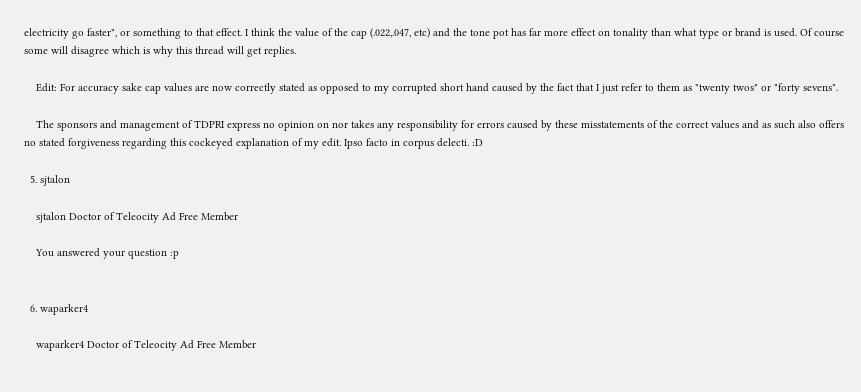electricity go faster", or something to that effect. I think the value of the cap (.022,.047, etc) and the tone pot has far more effect on tonality than what type or brand is used. Of course some will disagree which is why this thread will get replies.

    Edit: For accuracy sake cap values are now correctly stated as opposed to my corrupted short hand caused by the fact that I just refer to them as "twenty twos" or "forty sevens".

    The sponsors and management of TDPRI express no opinion on nor takes any responsibility for errors caused by these misstatements of the correct values and as such also offers no stated forgiveness regarding this cockeyed explanation of my edit. Ipso facto in corpus delecti. :D

  5. sjtalon

    sjtalon Doctor of Teleocity Ad Free Member

    You answered your question :p


  6. waparker4

    waparker4 Doctor of Teleocity Ad Free Member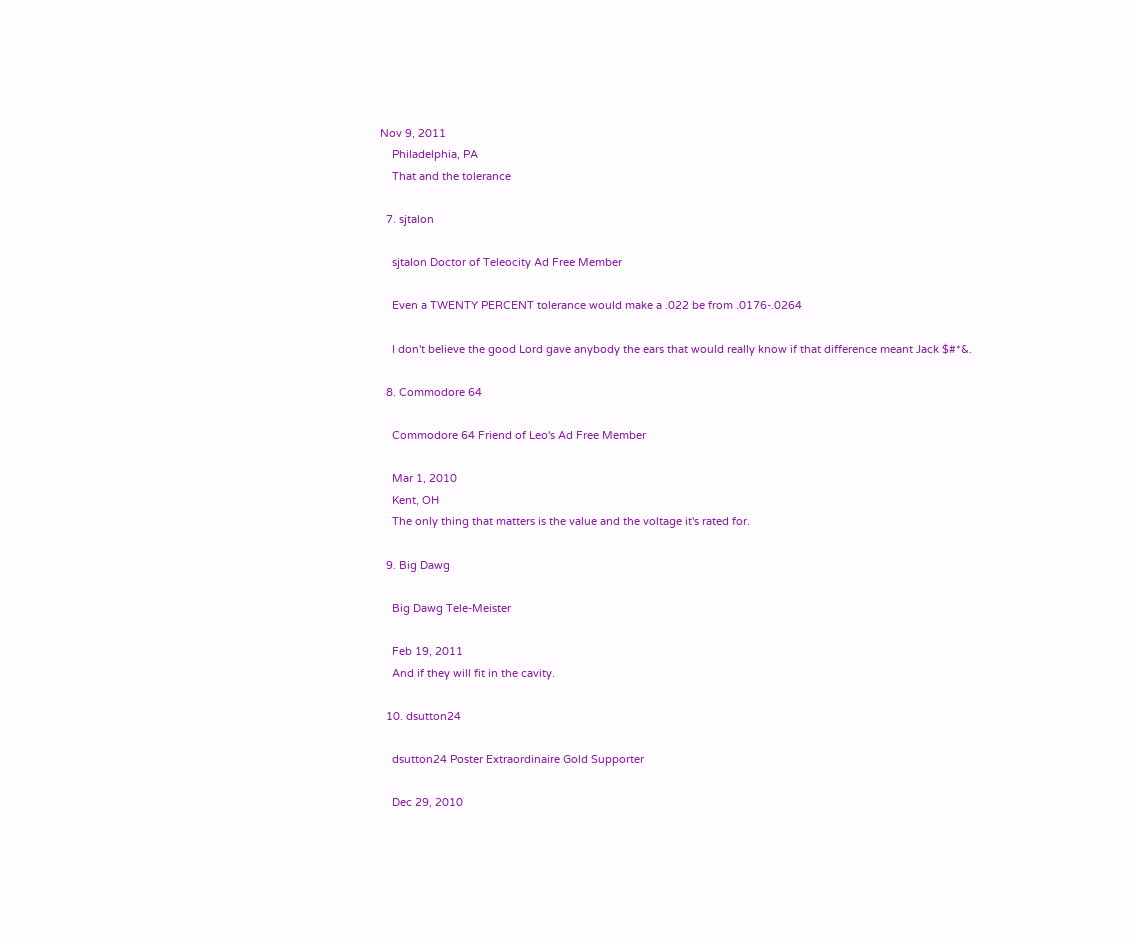Nov 9, 2011
    Philadelphia, PA
    That and the tolerance

  7. sjtalon

    sjtalon Doctor of Teleocity Ad Free Member

    Even a TWENTY PERCENT tolerance would make a .022 be from .0176-.0264

    I don't believe the good Lord gave anybody the ears that would really know if that difference meant Jack $#*&.

  8. Commodore 64

    Commodore 64 Friend of Leo's Ad Free Member

    Mar 1, 2010
    Kent, OH
    The only thing that matters is the value and the voltage it's rated for.

  9. Big Dawg

    Big Dawg Tele-Meister

    Feb 19, 2011
    And if they will fit in the cavity.

  10. dsutton24

    dsutton24 Poster Extraordinaire Gold Supporter

    Dec 29, 2010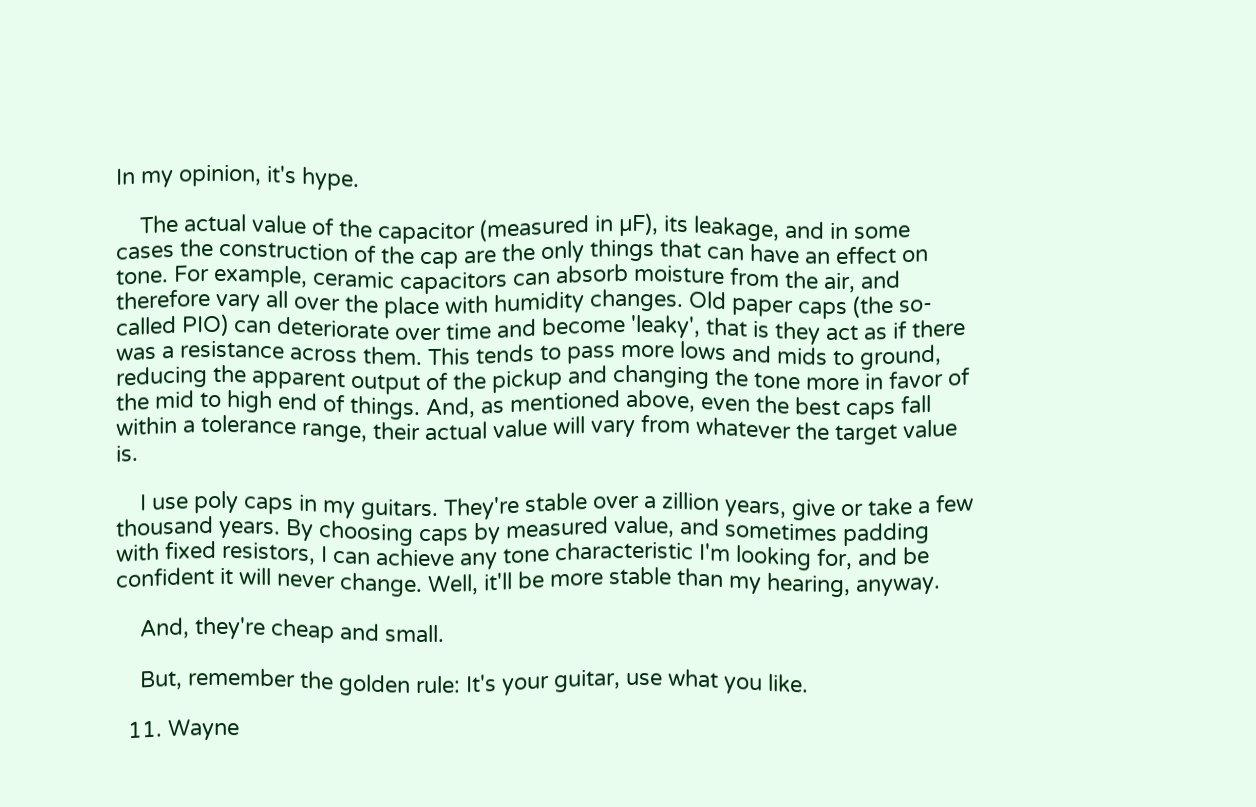In my opinion, it's hype.

    The actual value of the capacitor (measured in µF), its leakage, and in some cases the construction of the cap are the only things that can have an effect on tone. For example, ceramic capacitors can absorb moisture from the air, and therefore vary all over the place with humidity changes. Old paper caps (the so-called PIO) can deteriorate over time and become 'leaky', that is they act as if there was a resistance across them. This tends to pass more lows and mids to ground, reducing the apparent output of the pickup and changing the tone more in favor of the mid to high end of things. And, as mentioned above, even the best caps fall within a tolerance range, their actual value will vary from whatever the target value is.

    I use poly caps in my guitars. They're stable over a zillion years, give or take a few thousand years. By choosing caps by measured value, and sometimes padding with fixed resistors, I can achieve any tone characteristic I'm looking for, and be confident it will never change. Well, it'll be more stable than my hearing, anyway.

    And, they're cheap and small.

    But, remember the golden rule: It's your guitar, use what you like.

  11. Wayne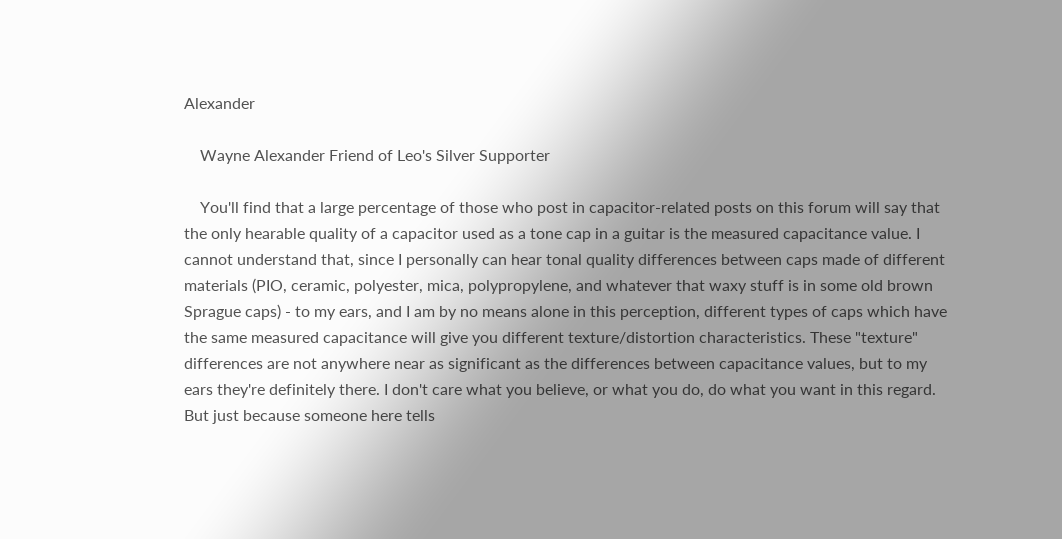Alexander

    Wayne Alexander Friend of Leo's Silver Supporter

    You'll find that a large percentage of those who post in capacitor-related posts on this forum will say that the only hearable quality of a capacitor used as a tone cap in a guitar is the measured capacitance value. I cannot understand that, since I personally can hear tonal quality differences between caps made of different materials (PIO, ceramic, polyester, mica, polypropylene, and whatever that waxy stuff is in some old brown Sprague caps) - to my ears, and I am by no means alone in this perception, different types of caps which have the same measured capacitance will give you different texture/distortion characteristics. These "texture" differences are not anywhere near as significant as the differences between capacitance values, but to my ears they're definitely there. I don't care what you believe, or what you do, do what you want in this regard. But just because someone here tells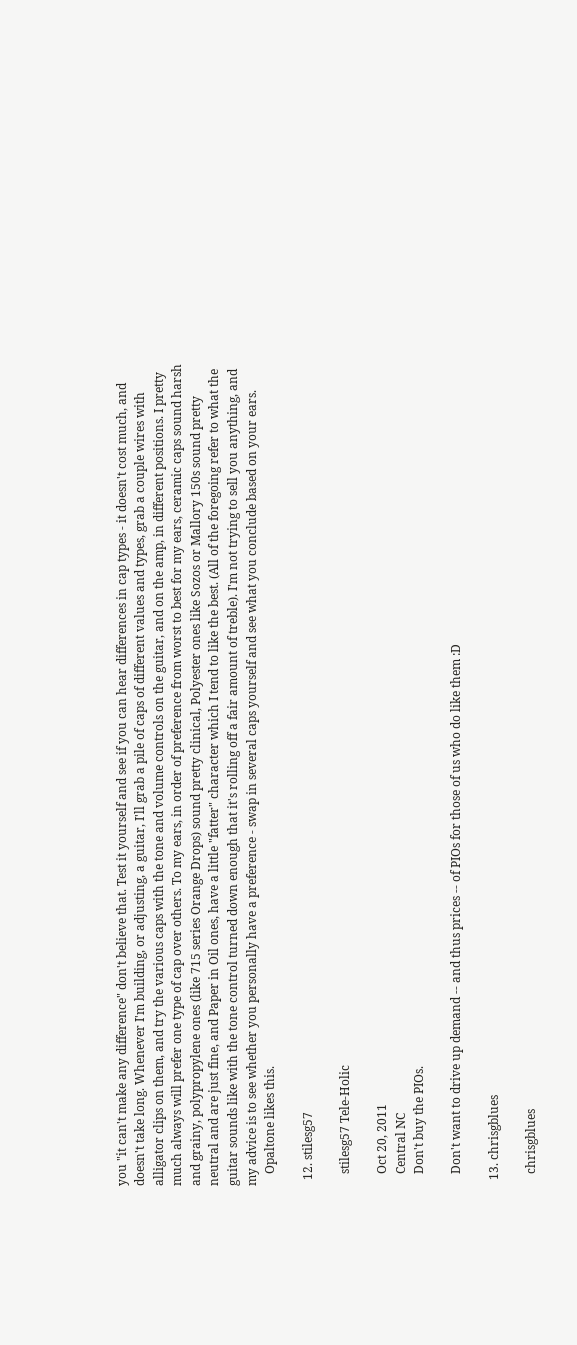you "it can't make any difference" don't believe that. Test it yourself and see if you can hear differences in cap types - it doesn't cost much, and doesn't take long. Whenever I'm building, or adjusting, a guitar, I'll grab a pile of caps of different values and types, grab a couple wires with alligator clips on them, and try the various caps with the tone and volume controls on the guitar, and on the amp, in different positions. I pretty much always will prefer one type of cap over others. To my ears, in order of preference from worst to best for my ears, ceramic caps sound harsh and grainy, polypropylene ones (like 715 series Orange Drops) sound pretty clinical, Polyester ones like Sozos or Mallory 150s sound pretty neutral and are just fine, and Paper in Oil ones, have a little "fatter" character which I tend to like the best. (All of the foregoing refer to what the guitar sounds like with the tone control turned down enough that it's rolling off a fair amount of treble). I'm not trying to sell you anything, and my advice is to see whether you personally have a preference - swap in several caps yourself and see what you conclude based on your ears.
    Opaltone likes this.

  12. stilesg57

    stilesg57 Tele-Holic

    Oct 20, 2011
    Central NC
    Don't buy the PIOs.

    Don't want to drive up demand -- and thus prices -- of PIOs for those of us who do like them :D

  13. chrisgblues

    chrisgblues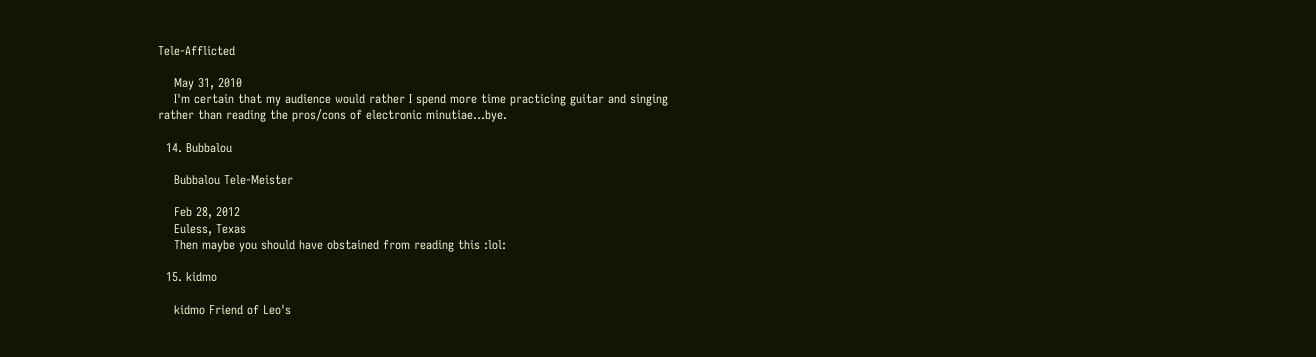Tele-Afflicted

    May 31, 2010
    I'm certain that my audience would rather I spend more time practicing guitar and singing rather than reading the pros/cons of electronic minutiae...bye.

  14. Bubbalou

    Bubbalou Tele-Meister

    Feb 28, 2012
    Euless, Texas
    Then maybe you should have obstained from reading this :lol:

  15. kidmo

    kidmo Friend of Leo's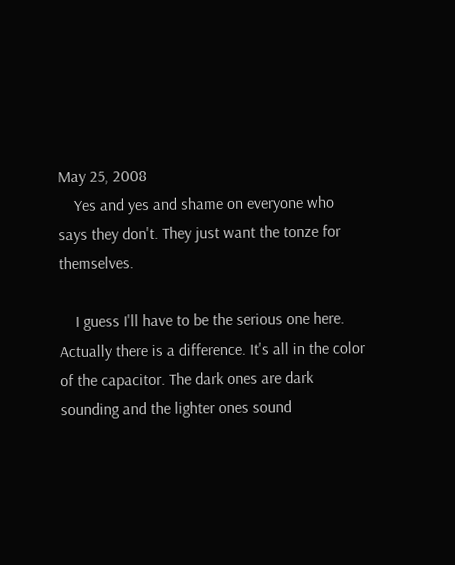May 25, 2008
    Yes and yes and shame on everyone who says they don't. They just want the tonze for themselves.

    I guess I'll have to be the serious one here. Actually there is a difference. It's all in the color of the capacitor. The dark ones are dark sounding and the lighter ones sound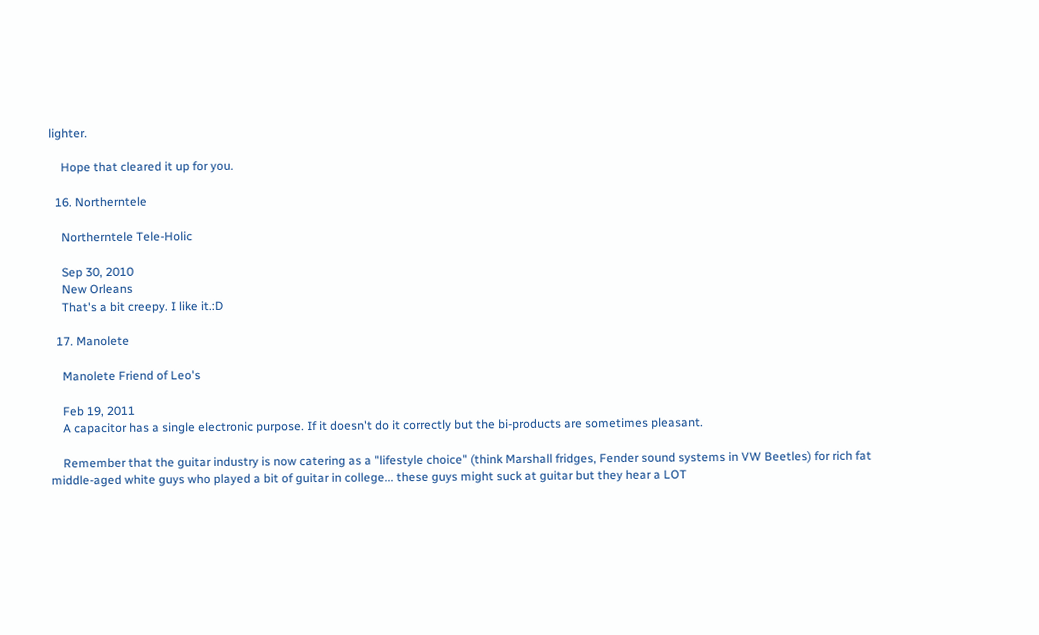lighter.

    Hope that cleared it up for you.

  16. Northerntele

    Northerntele Tele-Holic

    Sep 30, 2010
    New Orleans
    That's a bit creepy. I like it.:D

  17. Manolete

    Manolete Friend of Leo's

    Feb 19, 2011
    A capacitor has a single electronic purpose. If it doesn't do it correctly but the bi-products are sometimes pleasant.

    Remember that the guitar industry is now catering as a "lifestyle choice" (think Marshall fridges, Fender sound systems in VW Beetles) for rich fat middle-aged white guys who played a bit of guitar in college... these guys might suck at guitar but they hear a LOT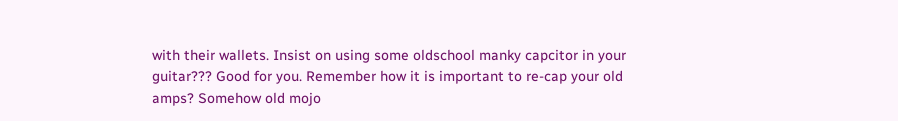with their wallets. Insist on using some oldschool manky capcitor in your guitar??? Good for you. Remember how it is important to re-cap your old amps? Somehow old mojo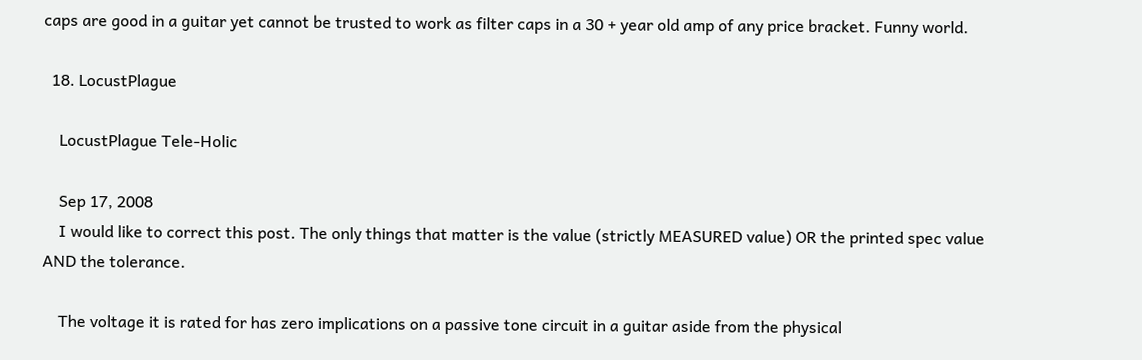caps are good in a guitar yet cannot be trusted to work as filter caps in a 30 + year old amp of any price bracket. Funny world.

  18. LocustPlague

    LocustPlague Tele-Holic

    Sep 17, 2008
    I would like to correct this post. The only things that matter is the value (strictly MEASURED value) OR the printed spec value AND the tolerance.

    The voltage it is rated for has zero implications on a passive tone circuit in a guitar aside from the physical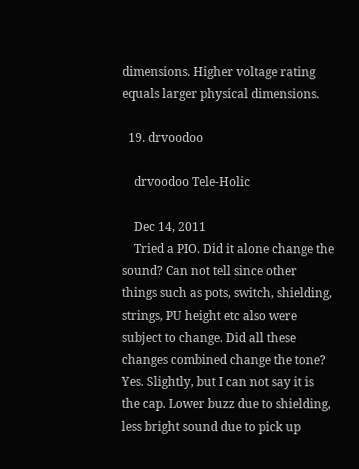dimensions. Higher voltage rating equals larger physical dimensions.

  19. drvoodoo

    drvoodoo Tele-Holic

    Dec 14, 2011
    Tried a PIO. Did it alone change the sound? Can not tell since other things such as pots, switch, shielding, strings, PU height etc also were subject to change. Did all these changes combined change the tone? Yes. Slightly, but I can not say it is the cap. Lower buzz due to shielding, less bright sound due to pick up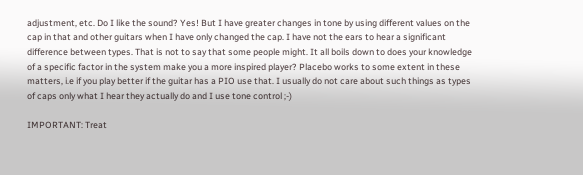adjustment, etc. Do I like the sound? Yes! But I have greater changes in tone by using different values on the cap in that and other guitars when I have only changed the cap. I have not the ears to hear a significant difference between types. That is not to say that some people might. It all boils down to does your knowledge of a specific factor in the system make you a more inspired player? Placebo works to some extent in these matters, i.e if you play better if the guitar has a PIO use that. I usually do not care about such things as types of caps only what I hear they actually do and I use tone control ;-)

IMPORTANT: Treat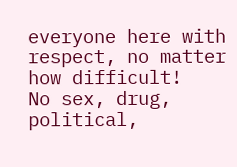everyone here with respect, no matter how difficult!
No sex, drug, political,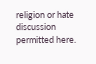religion or hate discussion permitted here.